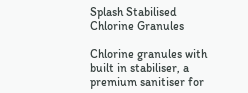Splash Stabilised Chlorine Granules

Chlorine granules with built in stabiliser, a premium sanitiser for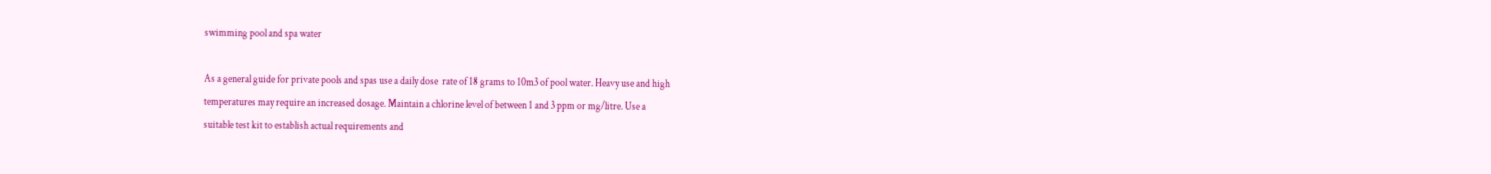swimming pool and spa water

As a general guide for private pools and spas use a daily dose  rate of 18 grams to 10m3 of pool water. Heavy use and high
temperatures may require an increased dosage. Maintain a chlorine level of between 1 and 3 ppm or mg/litre. Use a
suitable test kit to establish actual requirements and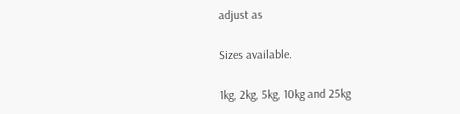adjust as

Sizes available.

1kg, 2kg, 5kg, 10kg and 25kg